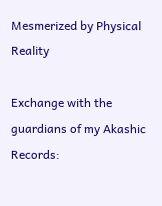Mesmerized by Physical Reality

Exchange with the guardians of my Akashic Records: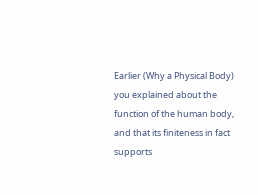Earlier (Why a Physical Body) you explained about the function of the human body, and that its finiteness in fact supports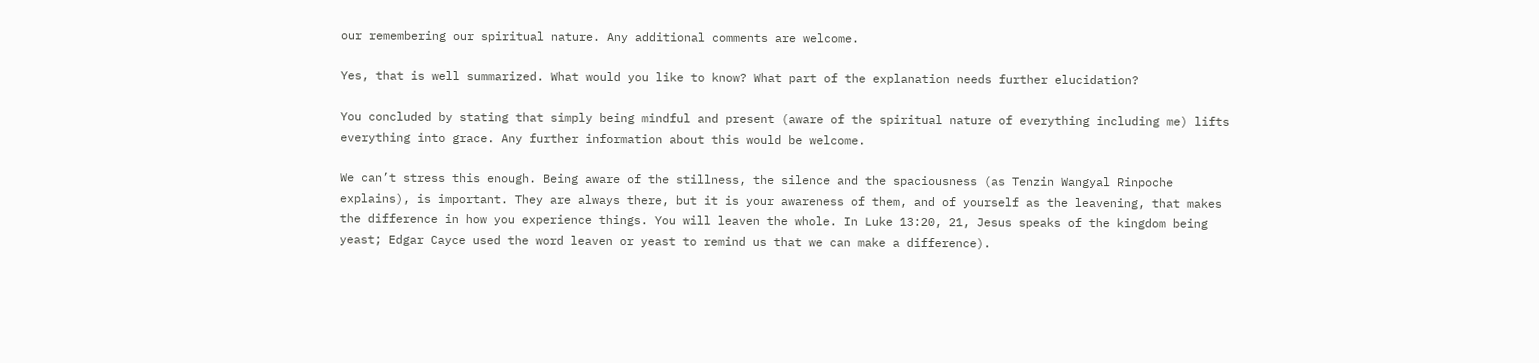our remembering our spiritual nature. Any additional comments are welcome.

Yes, that is well summarized. What would you like to know? What part of the explanation needs further elucidation?

You concluded by stating that simply being mindful and present (aware of the spiritual nature of everything including me) lifts everything into grace. Any further information about this would be welcome.

We can’t stress this enough. Being aware of the stillness, the silence and the spaciousness (as Tenzin Wangyal Rinpoche explains), is important. They are always there, but it is your awareness of them, and of yourself as the leavening, that makes the difference in how you experience things. You will leaven the whole. In Luke 13:20, 21, Jesus speaks of the kingdom being yeast; Edgar Cayce used the word leaven or yeast to remind us that we can make a difference).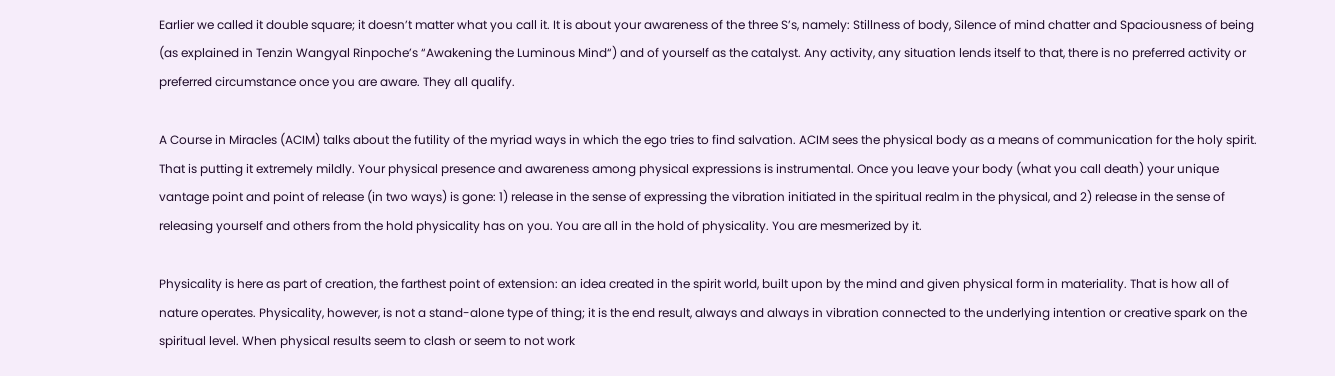Earlier we called it double square; it doesn’t matter what you call it. It is about your awareness of the three S’s, namely: Stillness of body, Silence of mind chatter and Spaciousness of being (as explained in Tenzin Wangyal Rinpoche’s “Awakening the Luminous Mind“) and of yourself as the catalyst. Any activity, any situation lends itself to that, there is no preferred activity or preferred circumstance once you are aware. They all qualify.

A Course in Miracles (ACIM) talks about the futility of the myriad ways in which the ego tries to find salvation. ACIM sees the physical body as a means of communication for the holy spirit. That is putting it extremely mildly. Your physical presence and awareness among physical expressions is instrumental. Once you leave your body (what you call death) your unique vantage point and point of release (in two ways) is gone: 1) release in the sense of expressing the vibration initiated in the spiritual realm in the physical, and 2) release in the sense of releasing yourself and others from the hold physicality has on you. You are all in the hold of physicality. You are mesmerized by it.

Physicality is here as part of creation, the farthest point of extension: an idea created in the spirit world, built upon by the mind and given physical form in materiality. That is how all of nature operates. Physicality, however, is not a stand-alone type of thing; it is the end result, always and always in vibration connected to the underlying intention or creative spark on the spiritual level. When physical results seem to clash or seem to not work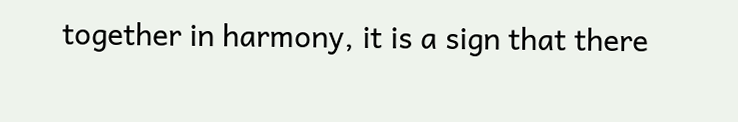together in harmony, it is a sign that there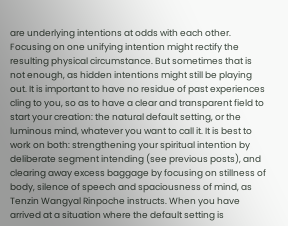are underlying intentions at odds with each other. Focusing on one unifying intention might rectify the resulting physical circumstance. But sometimes that is not enough, as hidden intentions might still be playing out. It is important to have no residue of past experiences cling to you, so as to have a clear and transparent field to start your creation: the natural default setting, or the luminous mind, whatever you want to call it. It is best to work on both: strengthening your spiritual intention by deliberate segment intending (see previous posts), and clearing away excess baggage by focusing on stillness of body, silence of speech and spaciousness of mind, as Tenzin Wangyal Rinpoche instructs. When you have arrived at a situation where the default setting is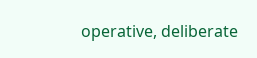operative, deliberate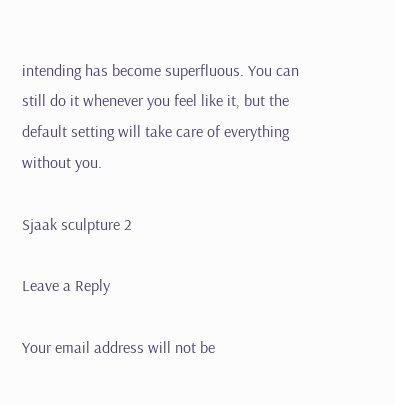intending has become superfluous. You can still do it whenever you feel like it, but the default setting will take care of everything without you.

Sjaak sculpture 2

Leave a Reply

Your email address will not be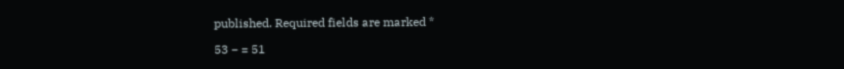published. Required fields are marked *

53 − = 51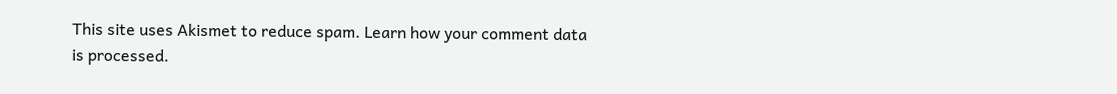This site uses Akismet to reduce spam. Learn how your comment data is processed.